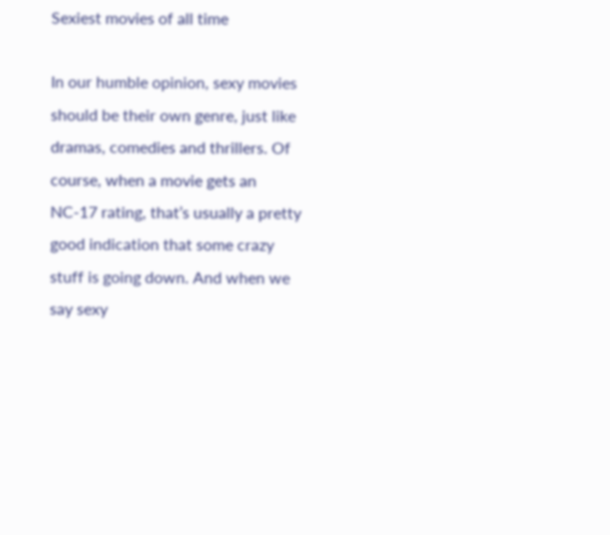Sexiest movies of all time

In our humble opinion, sexy movies should be their own genre, just like dramas, comedies and thrillers. Of course, when a movie gets an NC-17 rating, that’s usually a pretty good indication that some crazy stuff is going down. And when we say sexy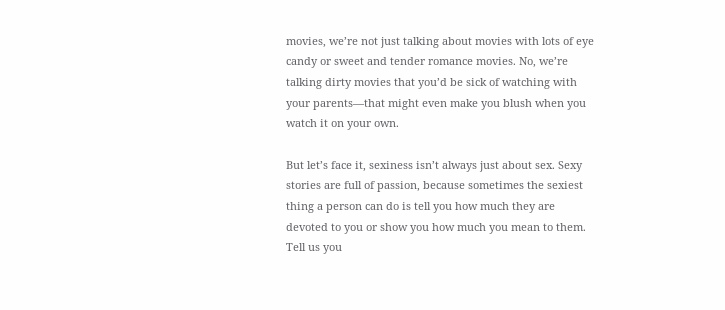movies, we’re not just talking about movies with lots of eye candy or sweet and tender romance movies. No, we’re talking dirty movies that you’d be sick of watching with your parents—that might even make you blush when you watch it on your own.

But let’s face it, sexiness isn’t always just about sex. Sexy stories are full of passion, because sometimes the sexiest thing a person can do is tell you how much they are devoted to you or show you how much you mean to them. Tell us you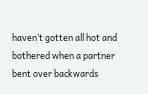haven’t gotten all hot and bothered when a partner bent over backwards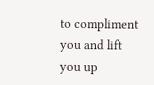to compliment you and lift you up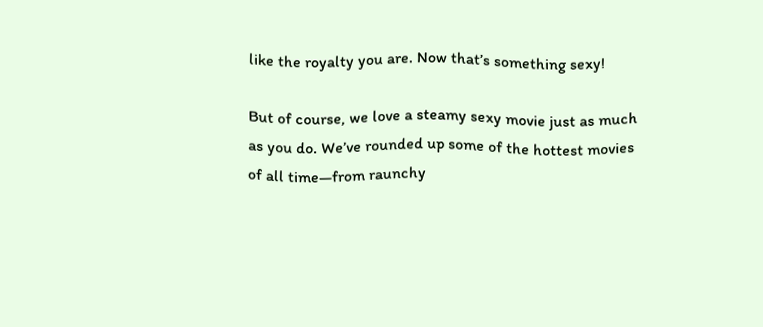like the royalty you are. Now that’s something sexy!

But of course, we love a steamy sexy movie just as much as you do. We’ve rounded up some of the hottest movies of all time—from raunchy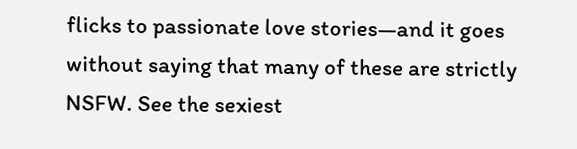flicks to passionate love stories—and it goes without saying that many of these are strictly NSFW. See the sexiest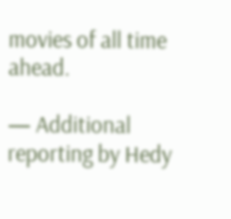movies of all time ahead.

— Additional reporting by Hedy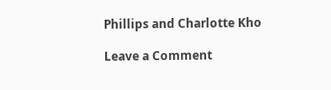Phillips and Charlotte Kho

Leave a Comment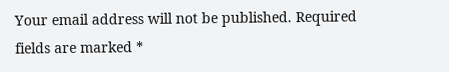Your email address will not be published. Required fields are marked *